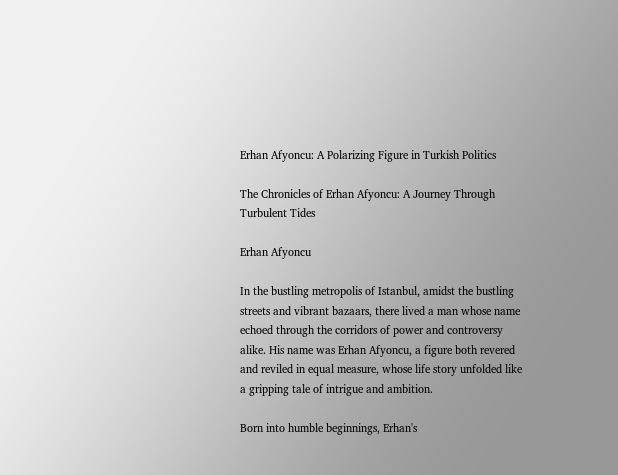Erhan Afyoncu: A Polarizing Figure in Turkish Politics

The Chronicles of Erhan Afyoncu: A Journey Through Turbulent Tides

Erhan Afyoncu

In the bustling metropolis of Istanbul, amidst the bustling streets and vibrant bazaars, there lived a man whose name echoed through the corridors of power and controversy alike. His name was Erhan Afyoncu, a figure both revered and reviled in equal measure, whose life story unfolded like a gripping tale of intrigue and ambition.

Born into humble beginnings, Erhan's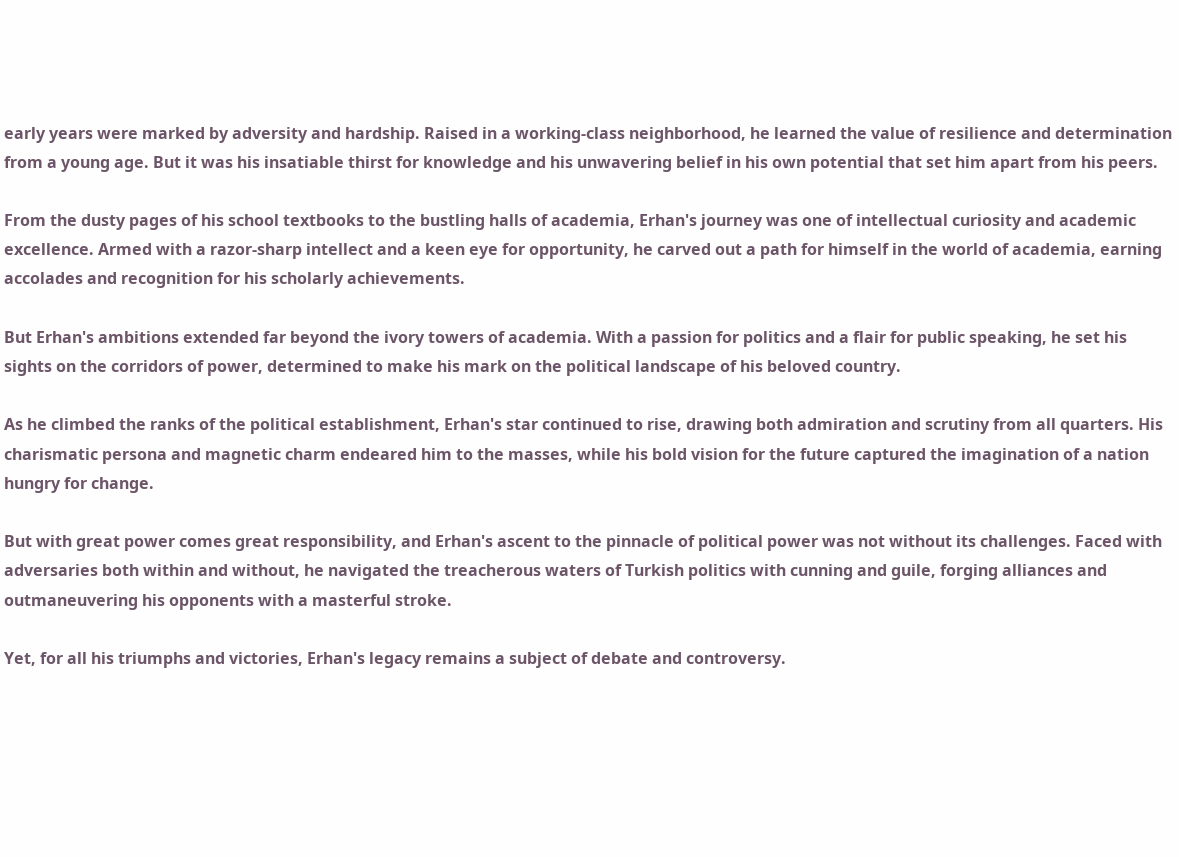early years were marked by adversity and hardship. Raised in a working-class neighborhood, he learned the value of resilience and determination from a young age. But it was his insatiable thirst for knowledge and his unwavering belief in his own potential that set him apart from his peers.

From the dusty pages of his school textbooks to the bustling halls of academia, Erhan's journey was one of intellectual curiosity and academic excellence. Armed with a razor-sharp intellect and a keen eye for opportunity, he carved out a path for himself in the world of academia, earning accolades and recognition for his scholarly achievements.

But Erhan's ambitions extended far beyond the ivory towers of academia. With a passion for politics and a flair for public speaking, he set his sights on the corridors of power, determined to make his mark on the political landscape of his beloved country.

As he climbed the ranks of the political establishment, Erhan's star continued to rise, drawing both admiration and scrutiny from all quarters. His charismatic persona and magnetic charm endeared him to the masses, while his bold vision for the future captured the imagination of a nation hungry for change.

But with great power comes great responsibility, and Erhan's ascent to the pinnacle of political power was not without its challenges. Faced with adversaries both within and without, he navigated the treacherous waters of Turkish politics with cunning and guile, forging alliances and outmaneuvering his opponents with a masterful stroke.

Yet, for all his triumphs and victories, Erhan's legacy remains a subject of debate and controversy.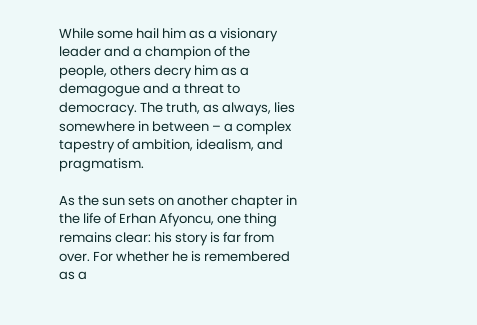While some hail him as a visionary leader and a champion of the people, others decry him as a demagogue and a threat to democracy. The truth, as always, lies somewhere in between – a complex tapestry of ambition, idealism, and pragmatism.

As the sun sets on another chapter in the life of Erhan Afyoncu, one thing remains clear: his story is far from over. For whether he is remembered as a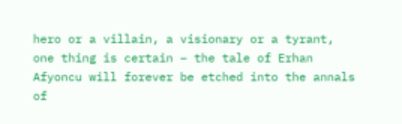hero or a villain, a visionary or a tyrant, one thing is certain – the tale of Erhan Afyoncu will forever be etched into the annals of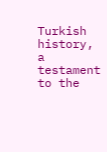Turkish history, a testament to the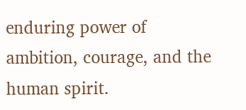enduring power of ambition, courage, and the human spirit.